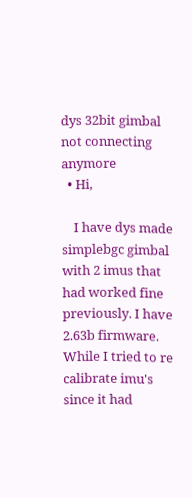dys 32bit gimbal not connecting anymore
  • Hi,

    I have dys made simplebgc gimbal with 2 imus that had worked fine previously. I have 2.63b firmware. While I tried to re calibrate imu's since it had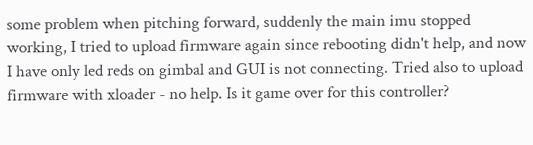some problem when pitching forward, suddenly the main imu stopped working, I tried to upload firmware again since rebooting didn't help, and now I have only led reds on gimbal and GUI is not connecting. Tried also to upload firmware with xloader - no help. Is it game over for this controller?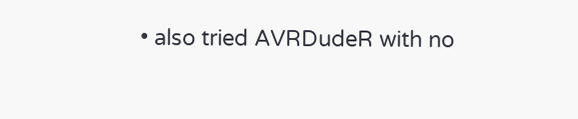• also tried AVRDudeR with no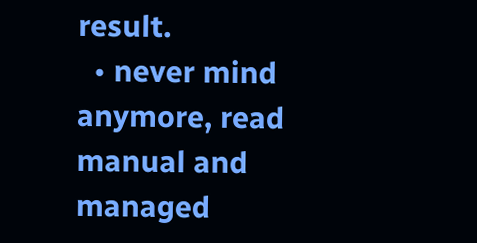result.
  • never mind anymore, read manual and managed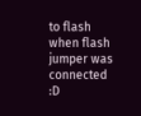to flash when flash jumper was connected :D